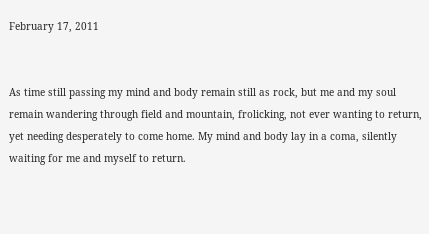February 17, 2011


As time still passing my mind and body remain still as rock, but me and my soul remain wandering through field and mountain, frolicking, not ever wanting to return, yet needing desperately to come home. My mind and body lay in a coma, silently waiting for me and myself to return.